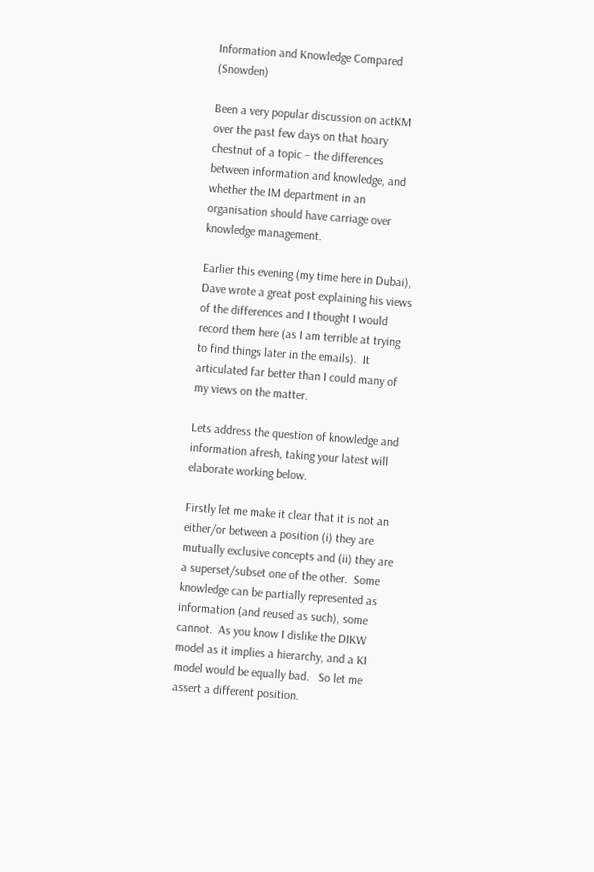Information and Knowledge Compared (Snowden)

Been a very popular discussion on actKM over the past few days on that hoary chestnut of a topic – the differences between information and knowledge, and whether the IM department in an organisation should have carriage over knowledge management.

Earlier this evening (my time here in Dubai), Dave wrote a great post explaining his views of the differences and I thought I would record them here (as I am terrible at trying to find things later in the emails).  It articulated far better than I could many of my views on the matter.

Lets address the question of knowledge and information afresh, taking your latest will elaborate working below.

Firstly let me make it clear that it is not an either/or between a position (i) they are mutually exclusive concepts and (ii) they are a superset/subset one of the other.  Some knowledge can be partially represented as information (and reused as such), some cannot.  As you know I dislike the DIKW model as it implies a hierarchy, and a KI model would be equally bad.   So let me assert a different position.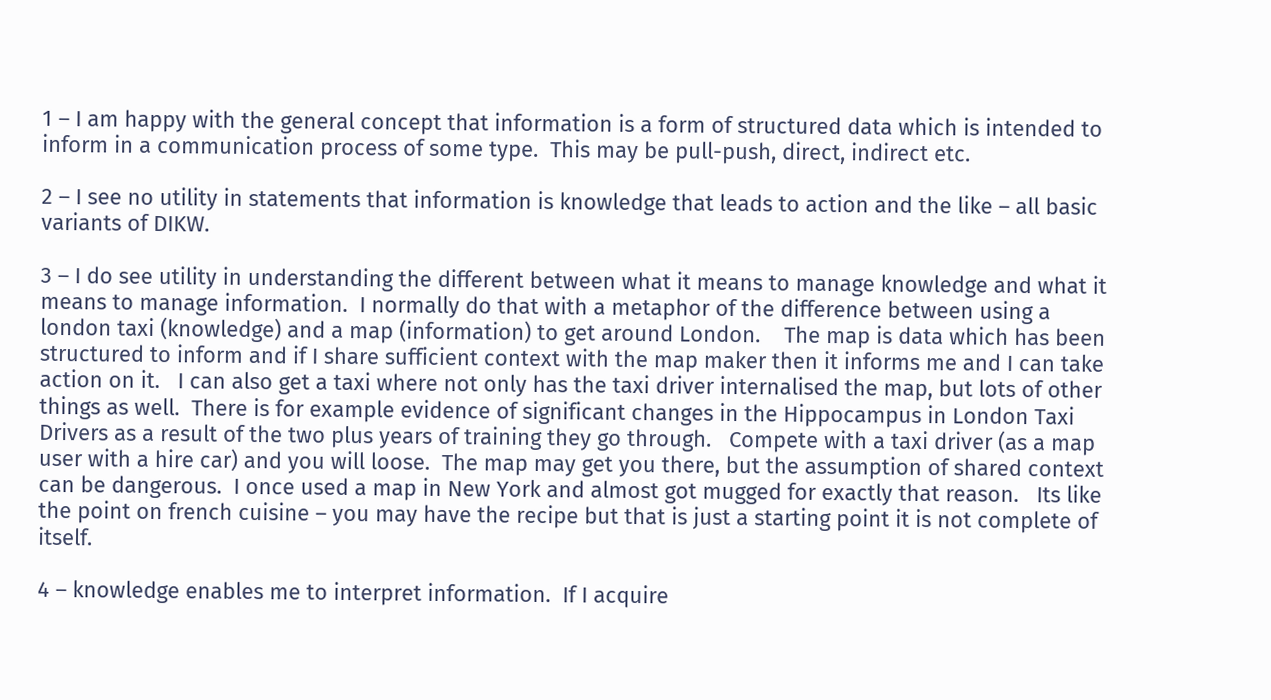1 – I am happy with the general concept that information is a form of structured data which is intended to inform in a communication process of some type.  This may be pull-push, direct, indirect etc.

2 – I see no utility in statements that information is knowledge that leads to action and the like – all basic variants of DIKW.

3 – I do see utility in understanding the different between what it means to manage knowledge and what it means to manage information.  I normally do that with a metaphor of the difference between using a london taxi (knowledge) and a map (information) to get around London.    The map is data which has been structured to inform and if I share sufficient context with the map maker then it informs me and I can take action on it.   I can also get a taxi where not only has the taxi driver internalised the map, but lots of other things as well.  There is for example evidence of significant changes in the Hippocampus in London Taxi Drivers as a result of the two plus years of training they go through.   Compete with a taxi driver (as a map user with a hire car) and you will loose.  The map may get you there, but the assumption of shared context can be dangerous.  I once used a map in New York and almost got mugged for exactly that reason.   Its like the point on french cuisine – you may have the recipe but that is just a starting point it is not complete of itself.

4 – knowledge enables me to interpret information.  If I acquire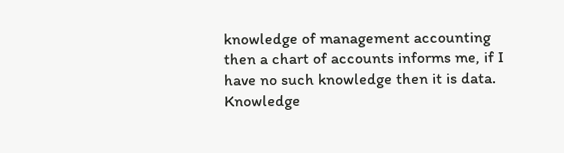knowledge of management accounting then a chart of accounts informs me, if I have no such knowledge then it is data.  Knowledge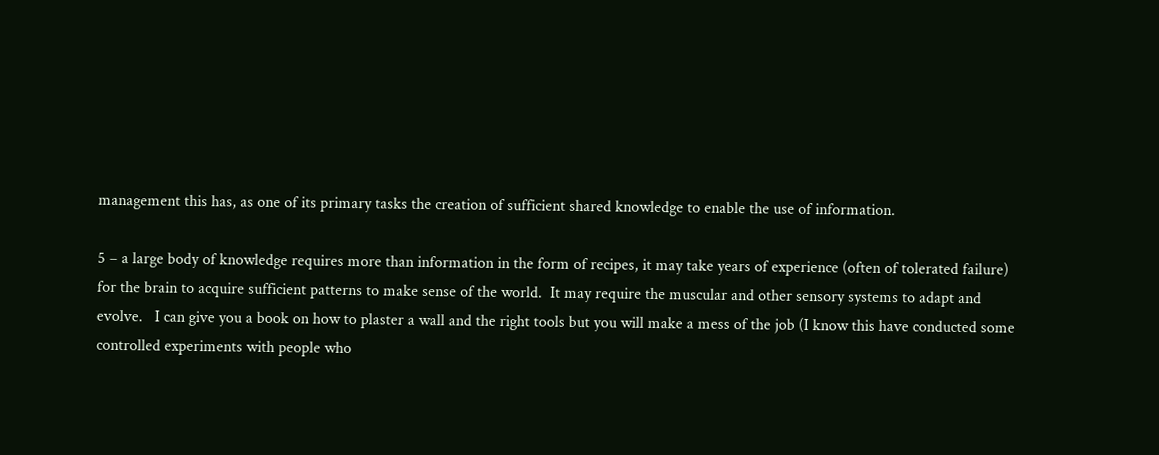management this has, as one of its primary tasks the creation of sufficient shared knowledge to enable the use of information.

5 – a large body of knowledge requires more than information in the form of recipes, it may take years of experience (often of tolerated failure) for the brain to acquire sufficient patterns to make sense of the world.  It may require the muscular and other sensory systems to adapt and evolve.   I can give you a book on how to plaster a wall and the right tools but you will make a mess of the job (I know this have conducted some controlled experiments with people who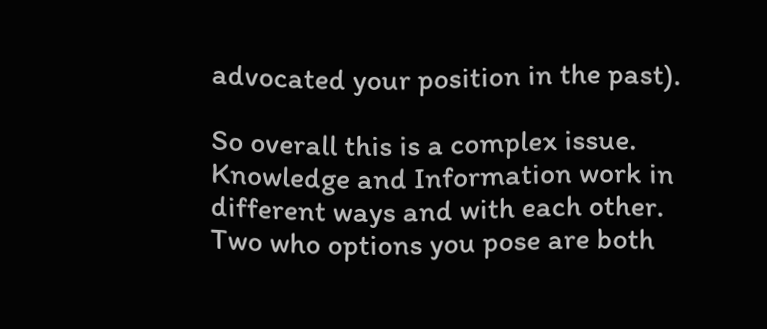advocated your position in the past).

So overall this is a complex issue.  Knowledge and Information work in different ways and with each other.  Two who options you pose are both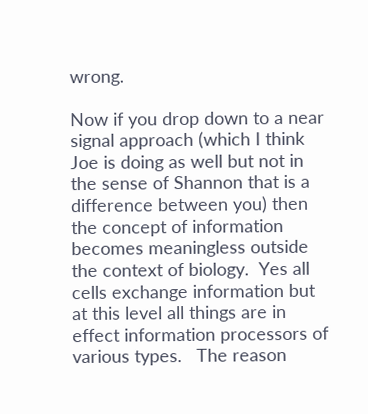wrong.

Now if you drop down to a near signal approach (which I think Joe is doing as well but not in the sense of Shannon that is a difference between you) then the concept of information becomes meaningless outside the context of biology.  Yes all cells exchange information but at this level all things are in effect information processors of various types.   The reason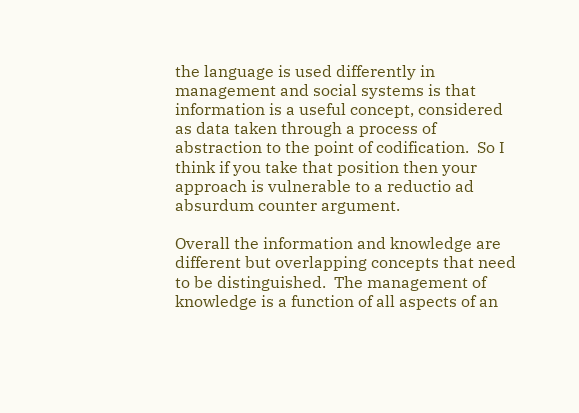the language is used differently in management and social systems is that information is a useful concept, considered as data taken through a process of abstraction to the point of codification.  So I think if you take that position then your approach is vulnerable to a reductio ad absurdum counter argument.

Overall the information and knowledge are different but overlapping concepts that need to be distinguished.  The management of knowledge is a function of all aspects of an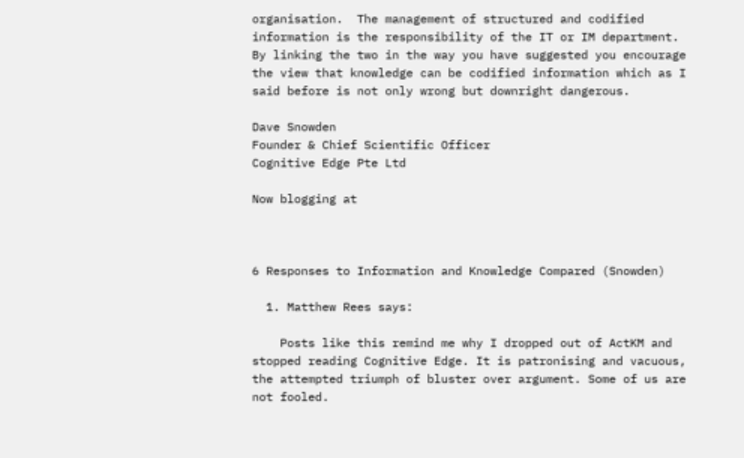organisation.  The management of structured and codified information is the responsibility of the IT or IM department.  By linking the two in the way you have suggested you encourage the view that knowledge can be codified information which as I said before is not only wrong but downright dangerous.

Dave Snowden
Founder & Chief Scientific Officer
Cognitive Edge Pte Ltd

Now blogging at



6 Responses to Information and Knowledge Compared (Snowden)

  1. Matthew Rees says:

    Posts like this remind me why I dropped out of ActKM and stopped reading Cognitive Edge. It is patronising and vacuous, the attempted triumph of bluster over argument. Some of us are not fooled.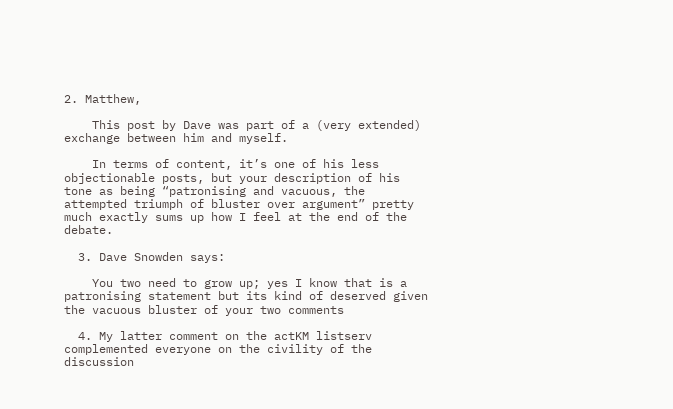2. Matthew,

    This post by Dave was part of a (very extended) exchange between him and myself.

    In terms of content, it’s one of his less objectionable posts, but your description of his tone as being “patronising and vacuous, the attempted triumph of bluster over argument” pretty much exactly sums up how I feel at the end of the debate.

  3. Dave Snowden says:

    You two need to grow up; yes I know that is a patronising statement but its kind of deserved given the vacuous bluster of your two comments

  4. My latter comment on the actKM listserv complemented everyone on the civility of the discussion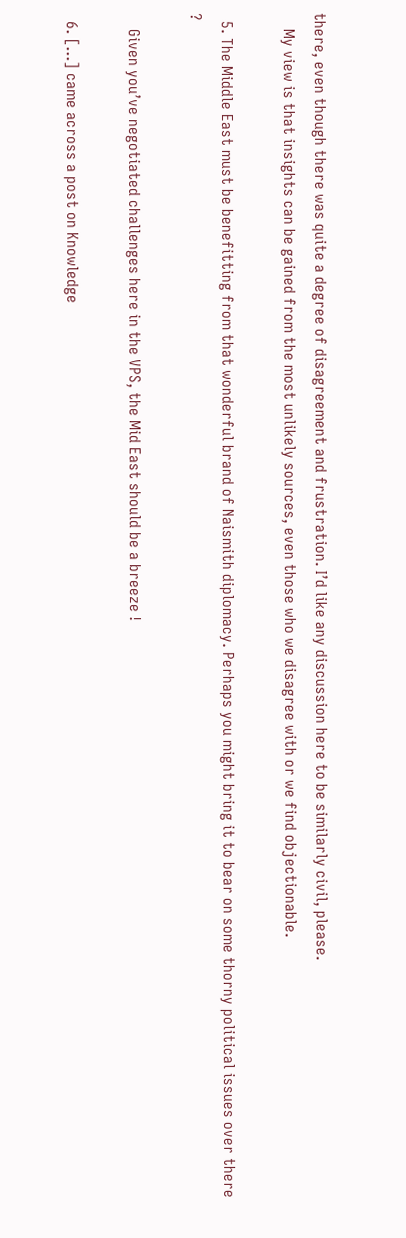there, even though there was quite a degree of disagreement and frustration. I’d like any discussion here to be similarly civil, please.
    My view is that insights can be gained from the most unlikely sources, even those who we disagree with or we find objectionable.

  5. The Middle East must be benefitting from that wonderful brand of Naismith diplomacy. Perhaps you might bring it to bear on some thorny political issues over there ?

    Given you’ve negotiated challenges here in the VPS, the Mid East should be a breeze !

  6. […] came across a post on Knowledge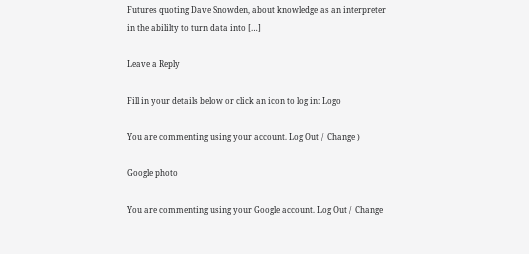Futures quoting Dave Snowden, about knowledge as an interpreter in the abililty to turn data into […]

Leave a Reply

Fill in your details below or click an icon to log in: Logo

You are commenting using your account. Log Out /  Change )

Google photo

You are commenting using your Google account. Log Out /  Change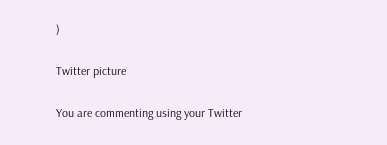)

Twitter picture

You are commenting using your Twitter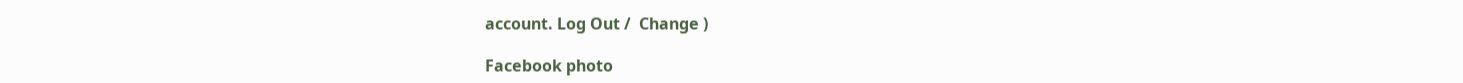account. Log Out /  Change )

Facebook photo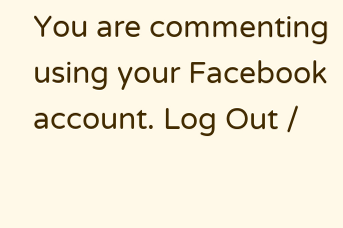You are commenting using your Facebook account. Log Out /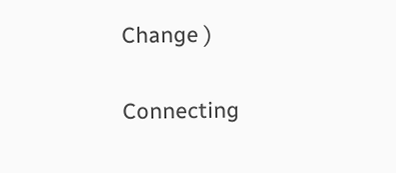Change )

Connecting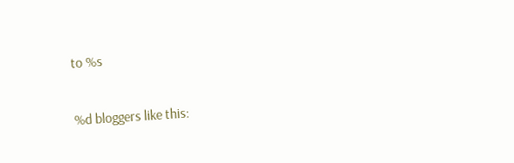to %s

%d bloggers like this: